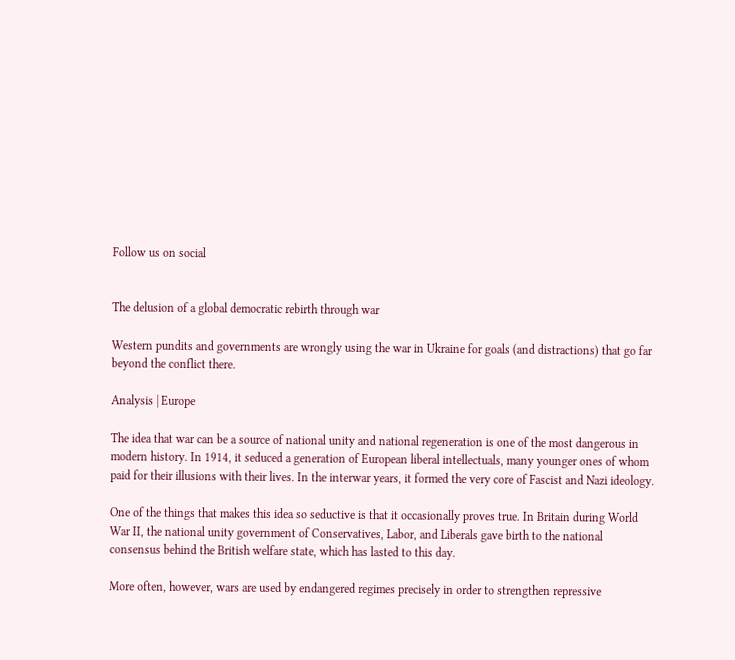Follow us on social


The delusion of a global democratic rebirth through war

Western pundits and governments are wrongly using the war in Ukraine for goals (and distractions) that go far beyond the conflict there.

Analysis | Europe

The idea that war can be a source of national unity and national regeneration is one of the most dangerous in modern history. In 1914, it seduced a generation of European liberal intellectuals, many younger ones of whom paid for their illusions with their lives. In the interwar years, it formed the very core of Fascist and Nazi ideology.

One of the things that makes this idea so seductive is that it occasionally proves true. In Britain during World War II, the national unity government of Conservatives, Labor, and Liberals gave birth to the national consensus behind the British welfare state, which has lasted to this day.

More often, however, wars are used by endangered regimes precisely in order to strengthen repressive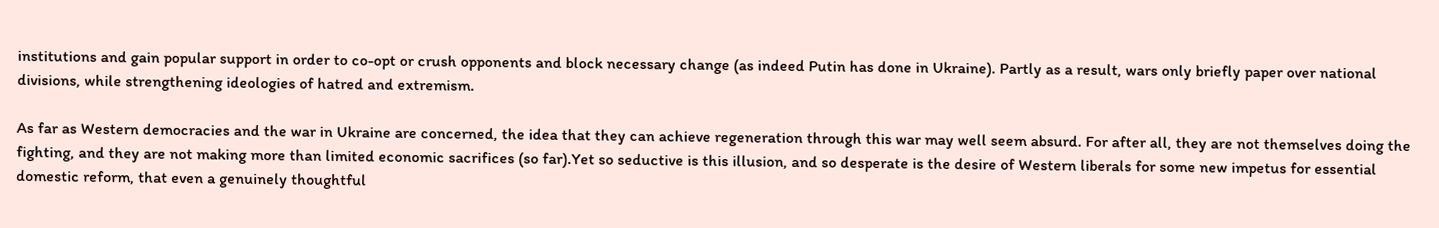institutions and gain popular support in order to co-opt or crush opponents and block necessary change (as indeed Putin has done in Ukraine). Partly as a result, wars only briefly paper over national divisions, while strengthening ideologies of hatred and extremism.

As far as Western democracies and the war in Ukraine are concerned, the idea that they can achieve regeneration through this war may well seem absurd. For after all, they are not themselves doing the fighting, and they are not making more than limited economic sacrifices (so far).Yet so seductive is this illusion, and so desperate is the desire of Western liberals for some new impetus for essential domestic reform, that even a genuinely thoughtful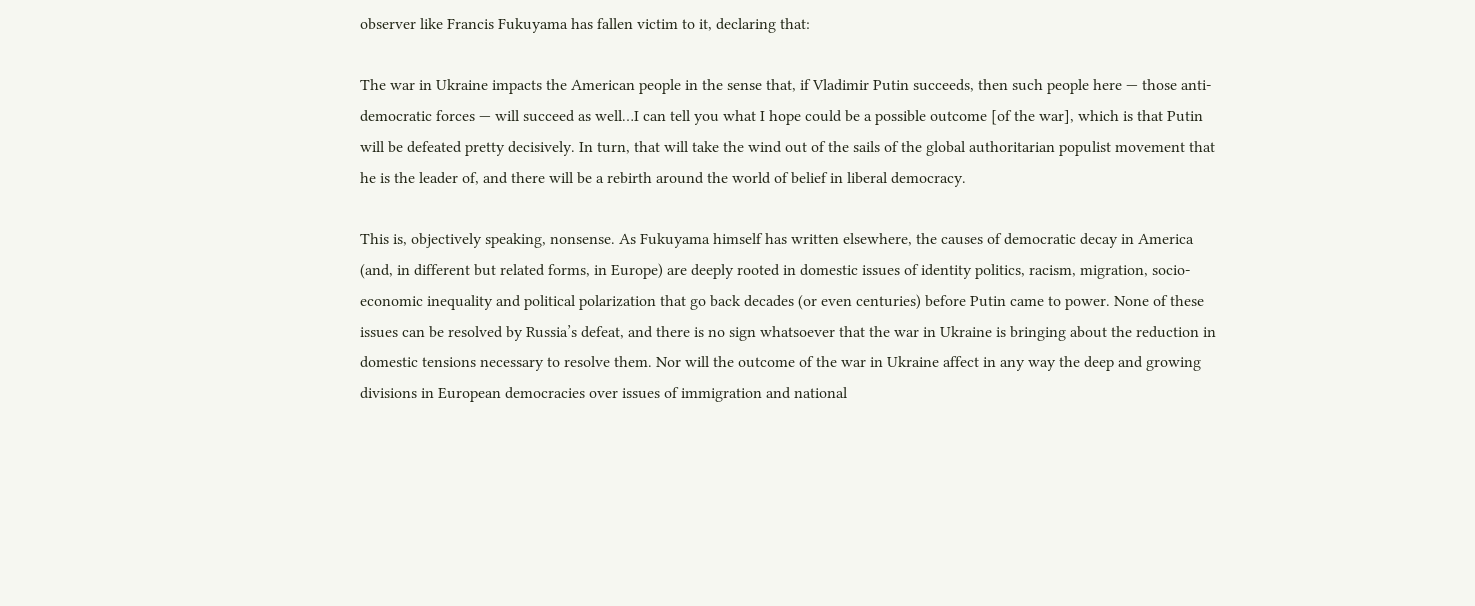observer like Francis Fukuyama has fallen victim to it, declaring that:

The war in Ukraine impacts the American people in the sense that, if Vladimir Putin succeeds, then such people here — those anti-democratic forces — will succeed as well…I can tell you what I hope could be a possible outcome [of the war], which is that Putin will be defeated pretty decisively. In turn, that will take the wind out of the sails of the global authoritarian populist movement that he is the leader of, and there will be a rebirth around the world of belief in liberal democracy.

This is, objectively speaking, nonsense. As Fukuyama himself has written elsewhere, the causes of democratic decay in America (and, in different but related forms, in Europe) are deeply rooted in domestic issues of identity politics, racism, migration, socio-economic inequality and political polarization that go back decades (or even centuries) before Putin came to power. None of these issues can be resolved by Russia’s defeat, and there is no sign whatsoever that the war in Ukraine is bringing about the reduction in domestic tensions necessary to resolve them. Nor will the outcome of the war in Ukraine affect in any way the deep and growing divisions in European democracies over issues of immigration and national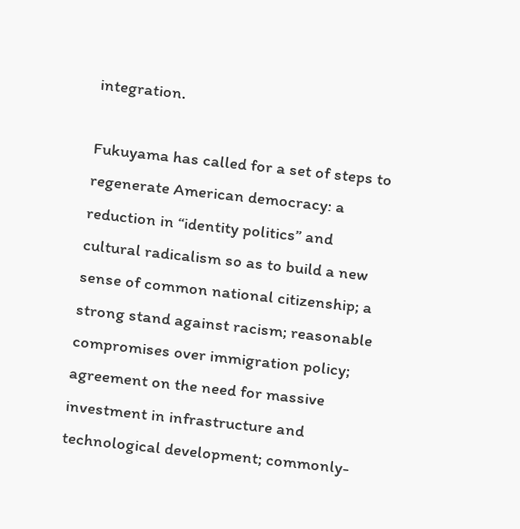integration.

Fukuyama has called for a set of steps to regenerate American democracy: a reduction in “identity politics” and cultural radicalism so as to build a new sense of common national citizenship; a strong stand against racism; reasonable compromises over immigration policy; agreement on the need for massive investment in infrastructure and technological development; commonly-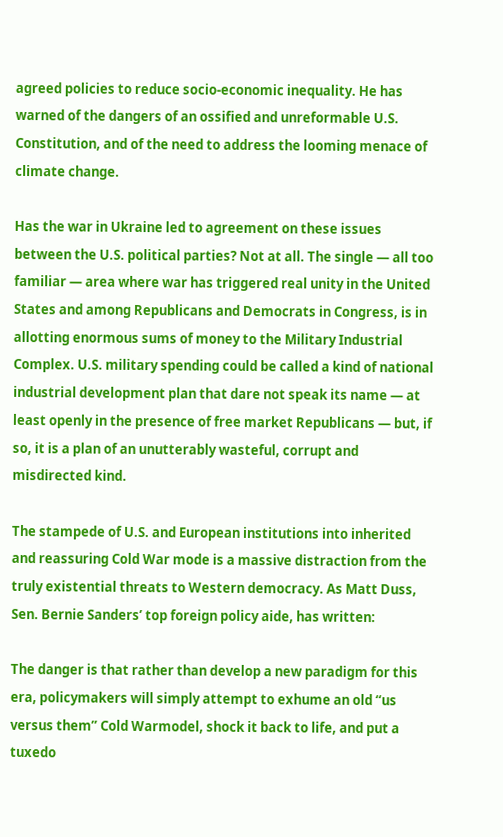agreed policies to reduce socio-economic inequality. He has warned of the dangers of an ossified and unreformable U.S. Constitution, and of the need to address the looming menace of climate change.

Has the war in Ukraine led to agreement on these issues between the U.S. political parties? Not at all. The single — all too familiar — area where war has triggered real unity in the United States and among Republicans and Democrats in Congress, is in allotting enormous sums of money to the Military Industrial Complex. U.S. military spending could be called a kind of national industrial development plan that dare not speak its name — at least openly in the presence of free market Republicans — but, if so, it is a plan of an unutterably wasteful, corrupt and misdirected kind.

The stampede of U.S. and European institutions into inherited and reassuring Cold War mode is a massive distraction from the truly existential threats to Western democracy. As Matt Duss, Sen. Bernie Sanders’ top foreign policy aide, has written:

The danger is that rather than develop a new paradigm for this era, policymakers will simply attempt to exhume an old “us versus them” Cold Warmodel, shock it back to life, and put a tuxedo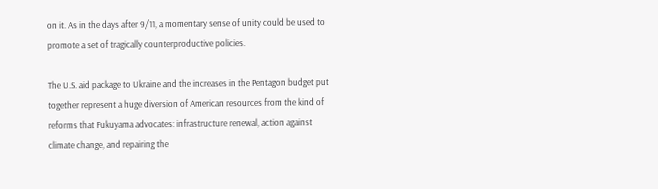on it. As in the days after 9/11, a momentary sense of unity could be used to promote a set of tragically counterproductive policies.

The U.S. aid package to Ukraine and the increases in the Pentagon budget put together represent a huge diversion of American resources from the kind of reforms that Fukuyama advocates: infrastructure renewal, action against climate change, and repairing the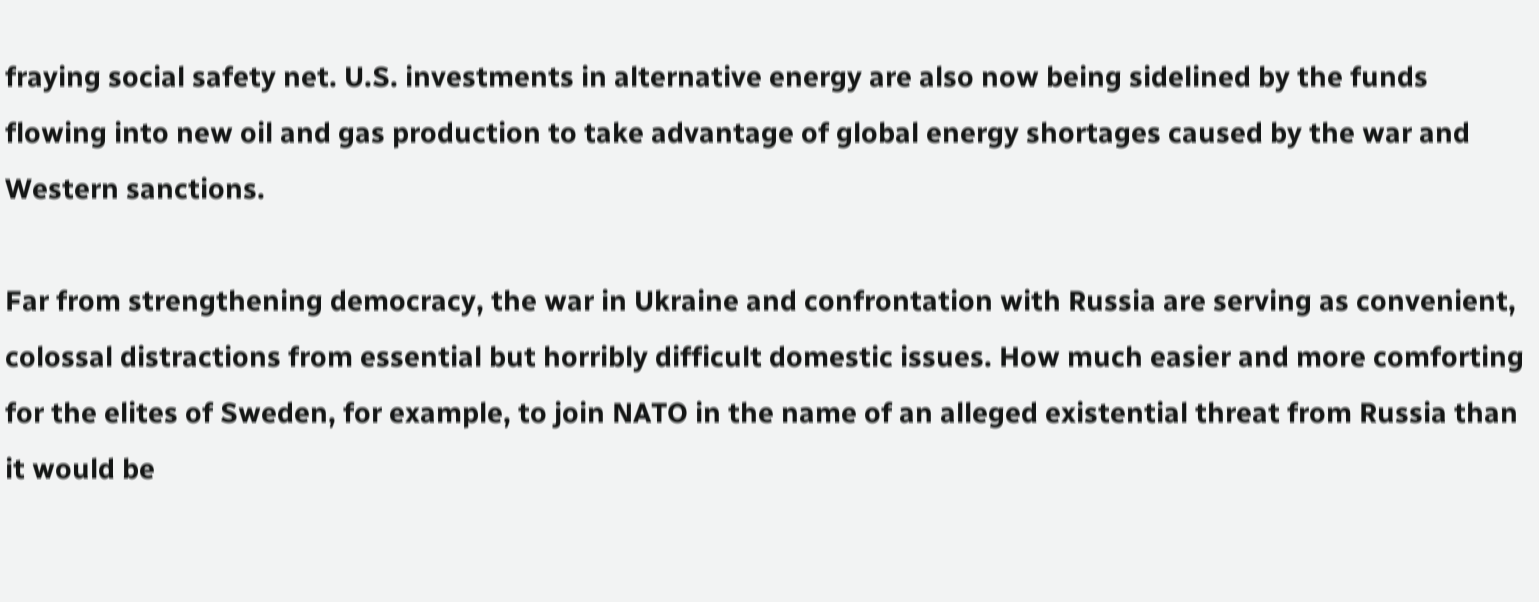fraying social safety net. U.S. investments in alternative energy are also now being sidelined by the funds flowing into new oil and gas production to take advantage of global energy shortages caused by the war and Western sanctions.

Far from strengthening democracy, the war in Ukraine and confrontation with Russia are serving as convenient, colossal distractions from essential but horribly difficult domestic issues. How much easier and more comforting for the elites of Sweden, for example, to join NATO in the name of an alleged existential threat from Russia than it would be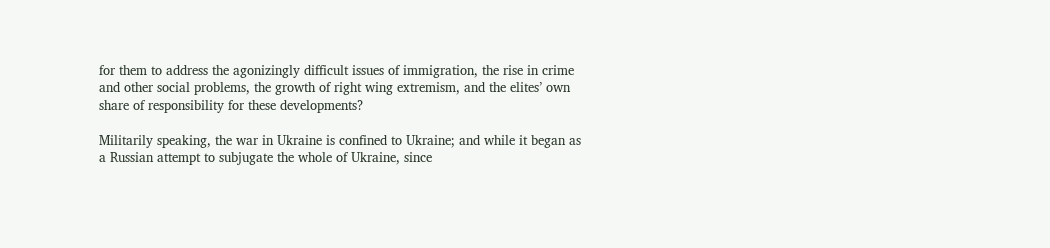for them to address the agonizingly difficult issues of immigration, the rise in crime and other social problems, the growth of right wing extremism, and the elites’ own share of responsibility for these developments?

Militarily speaking, the war in Ukraine is confined to Ukraine; and while it began as a Russian attempt to subjugate the whole of Ukraine, since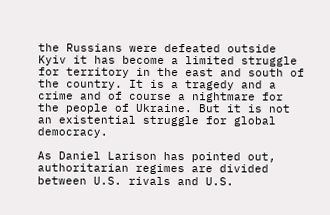the Russians were defeated outside Kyiv it has become a limited struggle for territory in the east and south of the country. It is a tragedy and a crime and of course a nightmare for the people of Ukraine. But it is not an existential struggle for global democracy.

As Daniel Larison has pointed out, authoritarian regimes are divided between U.S. rivals and U.S.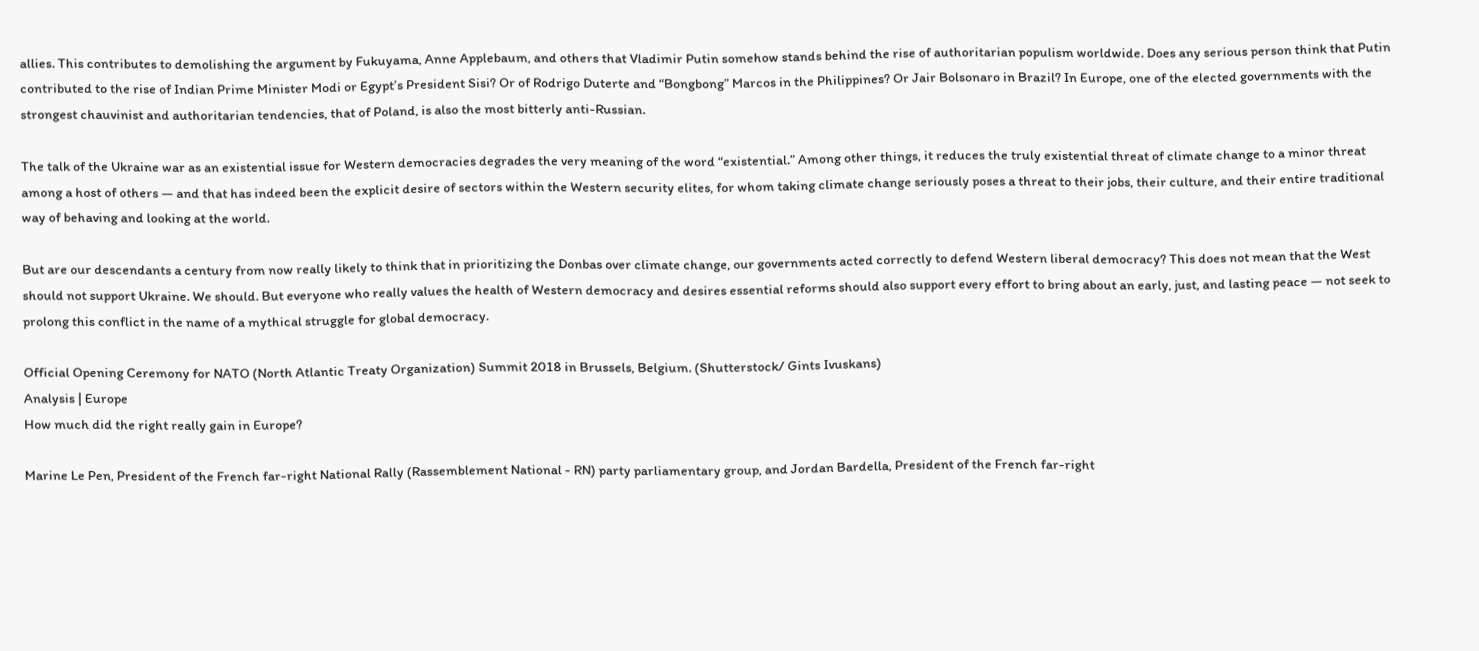allies. This contributes to demolishing the argument by Fukuyama, Anne Applebaum, and others that Vladimir Putin somehow stands behind the rise of authoritarian populism worldwide. Does any serious person think that Putin contributed to the rise of Indian Prime Minister Modi or Egypt’s President Sisi? Or of Rodrigo Duterte and “Bongbong” Marcos in the Philippines? Or Jair Bolsonaro in Brazil? In Europe, one of the elected governments with the strongest chauvinist and authoritarian tendencies, that of Poland, is also the most bitterly anti-Russian.

The talk of the Ukraine war as an existential issue for Western democracies degrades the very meaning of the word “existential.” Among other things, it reduces the truly existential threat of climate change to a minor threat among a host of others — and that has indeed been the explicit desire of sectors within the Western security elites, for whom taking climate change seriously poses a threat to their jobs, their culture, and their entire traditional way of behaving and looking at the world.

But are our descendants a century from now really likely to think that in prioritizing the Donbas over climate change, our governments acted correctly to defend Western liberal democracy? This does not mean that the West should not support Ukraine. We should. But everyone who really values the health of Western democracy and desires essential reforms should also support every effort to bring about an early, just, and lasting peace — not seek to prolong this conflict in the name of a mythical struggle for global democracy.

Official Opening Ceremony for NATO (North Atlantic Treaty Organization) Summit 2018 in Brussels, Belgium. (Shutterstock/ Gints Ivuskans)
Analysis | Europe
How much did the right really gain in Europe?

Marine Le Pen, President of the French far-right National Rally (Rassemblement National - RN) party parliamentary group, and Jordan Bardella, President of the French far-right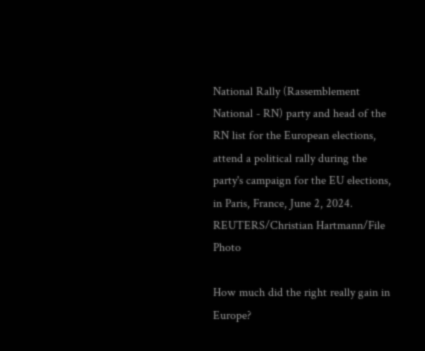National Rally (Rassemblement National - RN) party and head of the RN list for the European elections, attend a political rally during the party's campaign for the EU elections, in Paris, France, June 2, 2024. REUTERS/Christian Hartmann/File Photo

How much did the right really gain in Europe?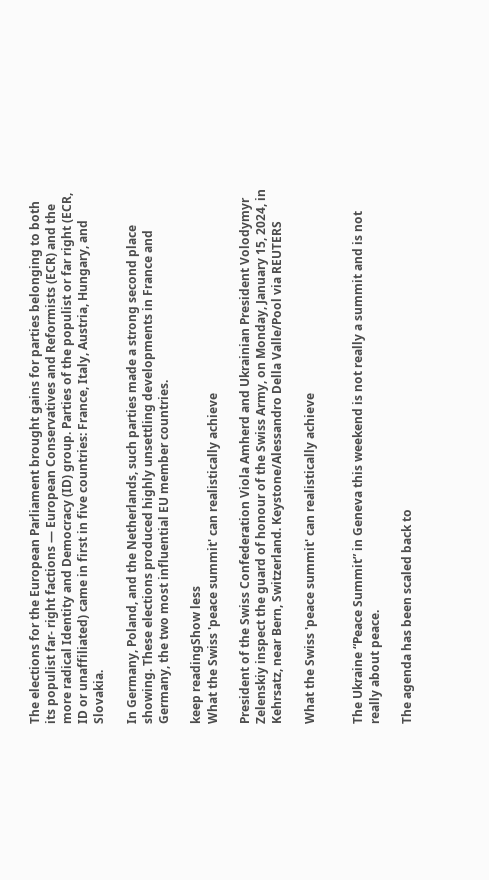The elections for the European Parliament brought gains for parties belonging to both its populist far- right factions — European Conservatives and Reformists (ECR) and the more radical Identity and Democracy (ID) group. Parties of the populist or far right (ECR, ID or unaffiliated) came in first in five countries: France, Italy, Austria, Hungary, and Slovakia.

In Germany, Poland, and the Netherlands, such parties made a strong second place showing. These elections produced highly unsettling developments in France and Germany, the two most influential EU member countries.

keep readingShow less
What the Swiss 'peace summit' can realistically achieve

President of the Swiss Confederation Viola Amherd and Ukrainian President Volodymyr Zelenskiy inspect the guard of honour of the Swiss Army, on Monday, January 15, 2024, in Kehrsatz, near Bern, Switzerland. Keystone/Alessandro Della Valle/Pool via REUTERS

What the Swiss 'peace summit' can realistically achieve


The Ukraine “Peace Summit” in Geneva this weekend is not really a summit and is not really about peace.

The agenda has been scaled back to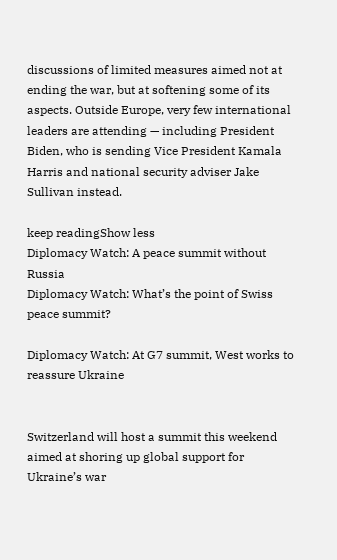discussions of limited measures aimed not at ending the war, but at softening some of its aspects. Outside Europe, very few international leaders are attending — including President Biden, who is sending Vice President Kamala Harris and national security adviser Jake Sullivan instead.

keep readingShow less
Diplomacy Watch: A peace summit without Russia
Diplomacy Watch: What’s the point of Swiss peace summit?

Diplomacy Watch: At G7 summit, West works to reassure Ukraine


Switzerland will host a summit this weekend aimed at shoring up global support for Ukraine’s war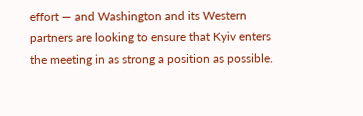effort — and Washington and its Western partners are looking to ensure that Kyiv enters the meeting in as strong a position as possible.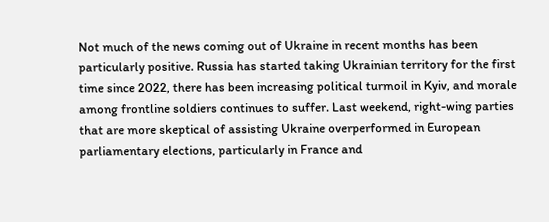Not much of the news coming out of Ukraine in recent months has been particularly positive. Russia has started taking Ukrainian territory for the first time since 2022, there has been increasing political turmoil in Kyiv, and morale among frontline soldiers continues to suffer. Last weekend, right-wing parties that are more skeptical of assisting Ukraine overperformed in European parliamentary elections, particularly in France and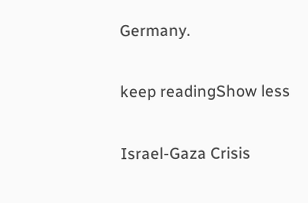Germany.

keep readingShow less

Israel-Gaza Crisis